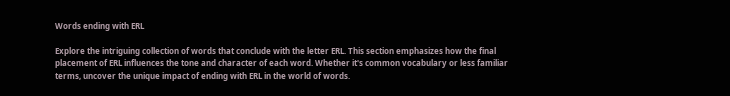Words ending with ERL

Explore the intriguing collection of words that conclude with the letter ERL. This section emphasizes how the final placement of ERL influences the tone and character of each word. Whether it's common vocabulary or less familiar terms, uncover the unique impact of ending with ERL in the world of words.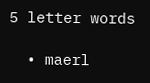5 letter words

  • maerl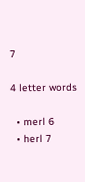7

4 letter words

  • merl 6
  • herl 7